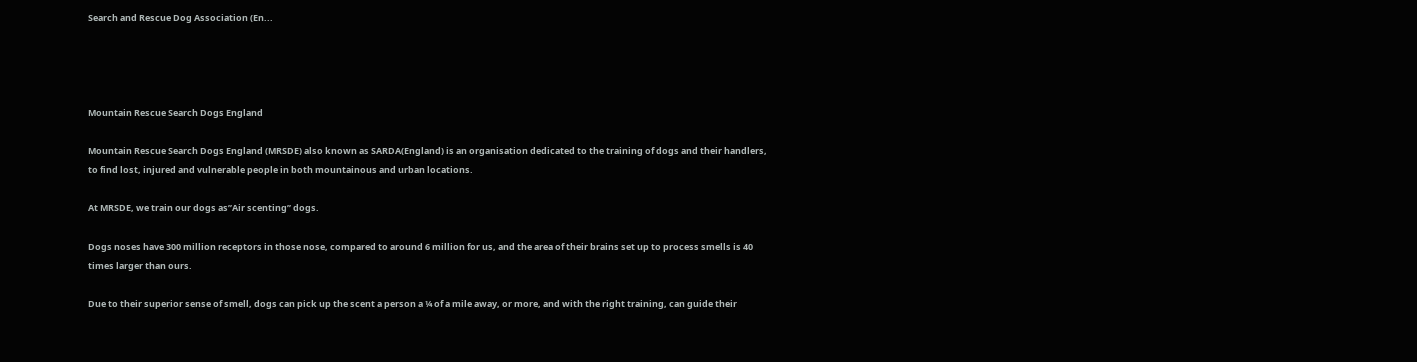Search and Rescue Dog Association (En...




Mountain Rescue Search Dogs England

Mountain Rescue Search Dogs England (MRSDE) also known as SARDA(England) is an organisation dedicated to the training of dogs and their handlers, to find lost, injured and vulnerable people in both mountainous and urban locations.

At MRSDE, we train our dogs as”Air scenting” dogs.

Dogs noses have 300 million receptors in those nose, compared to around 6 million for us, and the area of their brains set up to process smells is 40 times larger than ours.

Due to their superior sense of smell, dogs can pick up the scent a person a ¼ of a mile away, or more, and with the right training, can guide their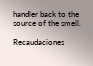handler back to the source of the smell.

Recaudaciones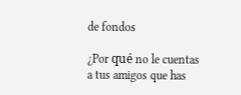de fondos

¿Por qué no le cuentas a tus amigos que has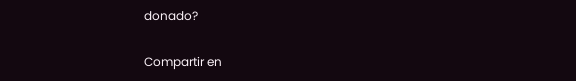donado?

Compartir en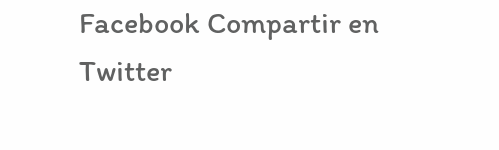Facebook Compartir en Twitter